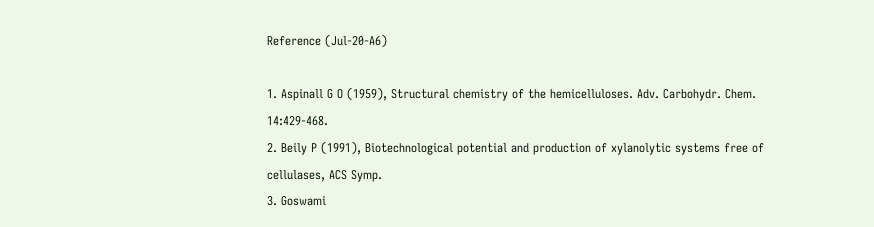Reference (Jul-20-A6)

1. Aspinall G O (1959), Structural chemistry of the hemicelluloses. Adv. Carbohydr. Chem. 14:429-468.
2. Beily P (1991), Biotechnological potential and production of xylanolytic systems free of cellulases, ACS Symp.
3. Goswami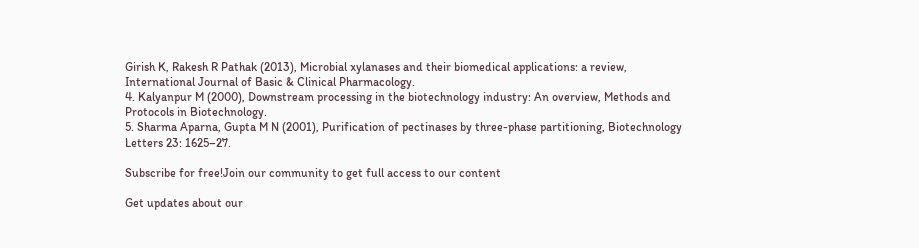Girish K, Rakesh R Pathak (2013), Microbial xylanases and their biomedical applications: a review,
International Journal of Basic & Clinical Pharmacology.
4. Kalyanpur M (2000), Downstream processing in the biotechnology industry: An overview, Methods and
Protocols in Biotechnology.
5. Sharma Aparna, Gupta M N (2001), Purification of pectinases by three-phase partitioning, Biotechnology
Letters 23: 1625–27.

Subscribe for free!Join our community to get full access to our content

Get updates about our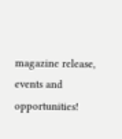magazine release, events and opportunities!